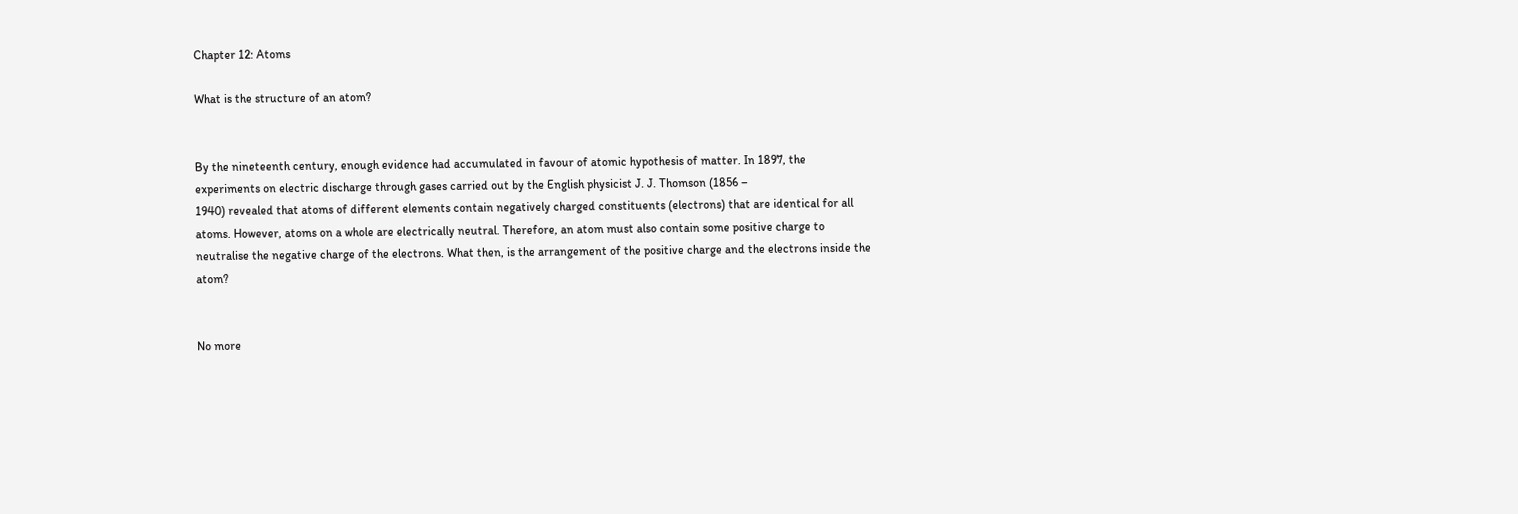Chapter 12: Atoms

What is the structure of an atom?


By the nineteenth century, enough evidence had accumulated in favour of atomic hypothesis of matter. In 1897, the experiments on electric discharge through gases carried out by the English physicist J. J. Thomson (1856 –
1940) revealed that atoms of different elements contain negatively charged constituents (electrons) that are identical for all atoms. However, atoms on a whole are electrically neutral. Therefore, an atom must also contain some positive charge to neutralise the negative charge of the electrons. What then, is the arrangement of the positive charge and the electrons inside the atom?


No more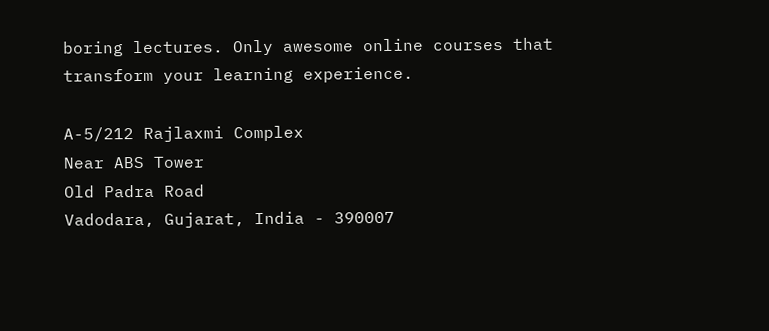boring lectures. Only awesome online courses that transform your learning experience.

A-5/212 Rajlaxmi Complex
Near ABS Tower
Old Padra Road
Vadodara, Gujarat, India - 390007